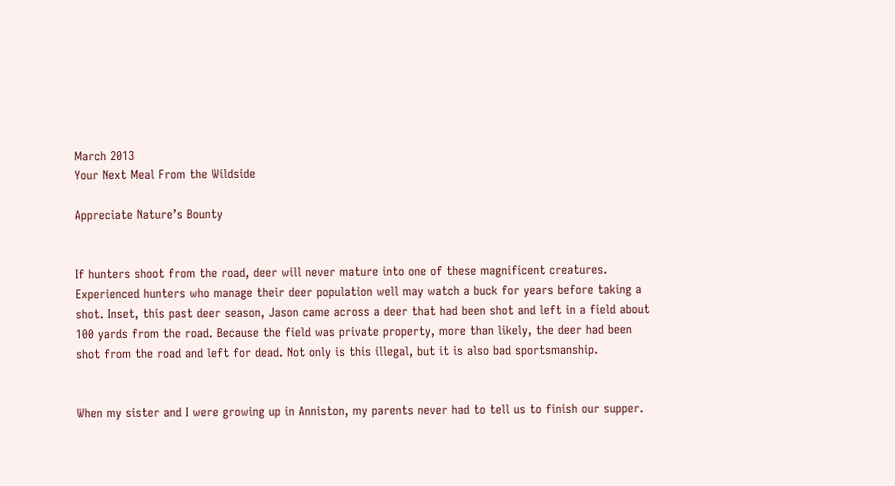March 2013
Your Next Meal From the Wildside

Appreciate Nature’s Bounty


If hunters shoot from the road, deer will never mature into one of these magnificent creatures. Experienced hunters who manage their deer population well may watch a buck for years before taking a shot. Inset, this past deer season, Jason came across a deer that had been shot and left in a field about 100 yards from the road. Because the field was private property, more than likely, the deer had been shot from the road and left for dead. Not only is this illegal, but it is also bad sportsmanship.


When my sister and I were growing up in Anniston, my parents never had to tell us to finish our supper.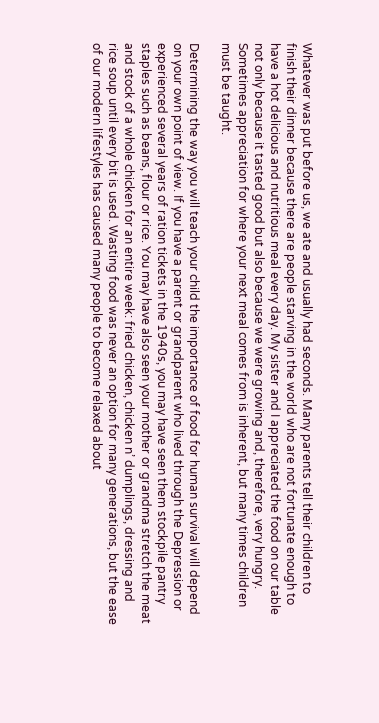Whatever was put before us, we ate and usually had seconds. Many parents tell their children to finish their dinner because there are people starving in the world who are not fortunate enough to have a hot delicious and nutritious meal every day. My sister and I appreciated the food on our table not only because it tasted good but also because we were growing and, therefore, very hungry. Sometimes appreciation for where your next meal comes from is inherent, but many times children must be taught.

Determining the way you will teach your child the importance of food for human survival will depend on your own point of view. If you have a parent or grandparent who lived through the Depression or experienced several years of ration tickets in the 1940s, you may have seen them stockpile pantry staples such as beans, flour or rice. You may have also seen your mother or grandma stretch the meat and stock of a whole chicken for an entire week: fried chicken, chicken n’ dumplings, dressing and rice soup until every bit is used. Wasting food was never an option for many generations, but the ease of our modern lifestyles has caused many people to become relaxed about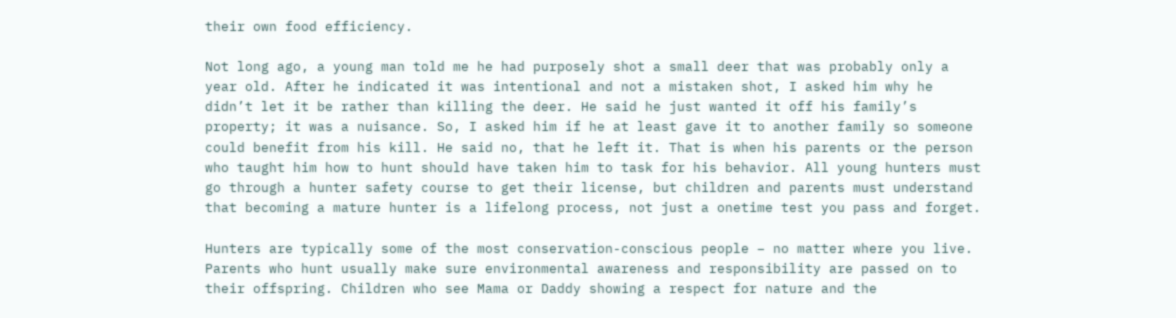their own food efficiency.

Not long ago, a young man told me he had purposely shot a small deer that was probably only a year old. After he indicated it was intentional and not a mistaken shot, I asked him why he didn’t let it be rather than killing the deer. He said he just wanted it off his family’s property; it was a nuisance. So, I asked him if he at least gave it to another family so someone could benefit from his kill. He said no, that he left it. That is when his parents or the person who taught him how to hunt should have taken him to task for his behavior. All young hunters must go through a hunter safety course to get their license, but children and parents must understand that becoming a mature hunter is a lifelong process, not just a onetime test you pass and forget.

Hunters are typically some of the most conservation-conscious people – no matter where you live. Parents who hunt usually make sure environmental awareness and responsibility are passed on to their offspring. Children who see Mama or Daddy showing a respect for nature and the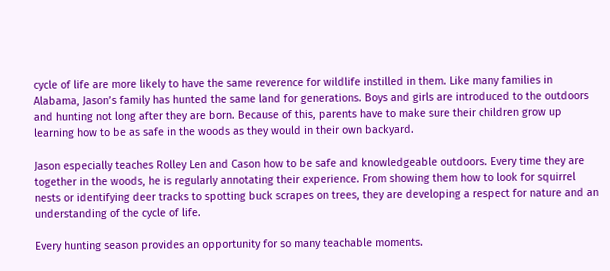cycle of life are more likely to have the same reverence for wildlife instilled in them. Like many families in Alabama, Jason’s family has hunted the same land for generations. Boys and girls are introduced to the outdoors and hunting not long after they are born. Because of this, parents have to make sure their children grow up learning how to be as safe in the woods as they would in their own backyard.

Jason especially teaches Rolley Len and Cason how to be safe and knowledgeable outdoors. Every time they are together in the woods, he is regularly annotating their experience. From showing them how to look for squirrel nests or identifying deer tracks to spotting buck scrapes on trees, they are developing a respect for nature and an understanding of the cycle of life.

Every hunting season provides an opportunity for so many teachable moments.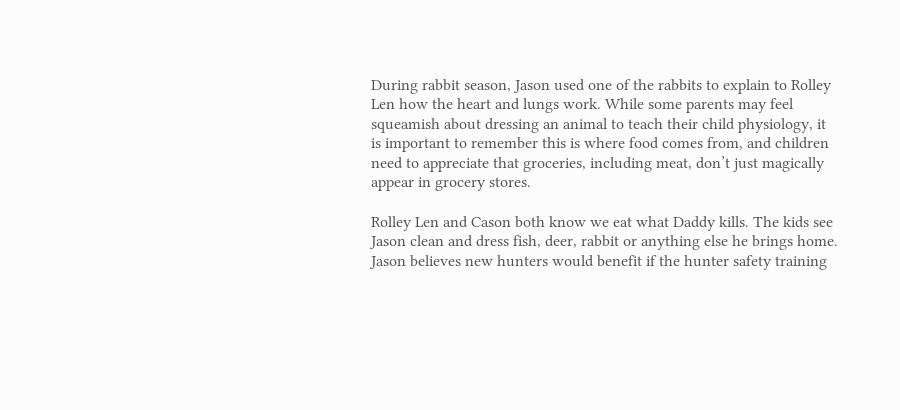During rabbit season, Jason used one of the rabbits to explain to Rolley Len how the heart and lungs work. While some parents may feel squeamish about dressing an animal to teach their child physiology, it is important to remember this is where food comes from, and children need to appreciate that groceries, including meat, don’t just magically appear in grocery stores.

Rolley Len and Cason both know we eat what Daddy kills. The kids see Jason clean and dress fish, deer, rabbit or anything else he brings home. Jason believes new hunters would benefit if the hunter safety training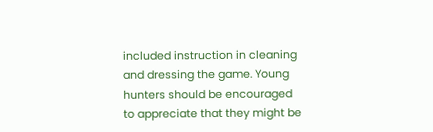included instruction in cleaning and dressing the game. Young hunters should be encouraged to appreciate that they might be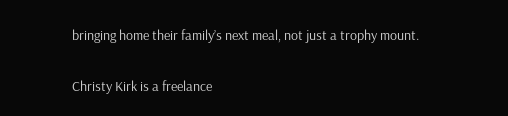bringing home their family’s next meal, not just a trophy mount.

Christy Kirk is a freelance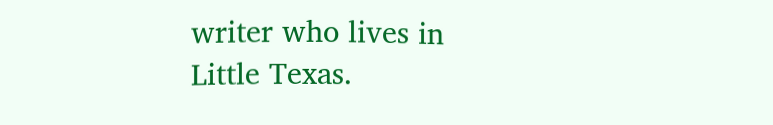writer who lives in Little Texas.